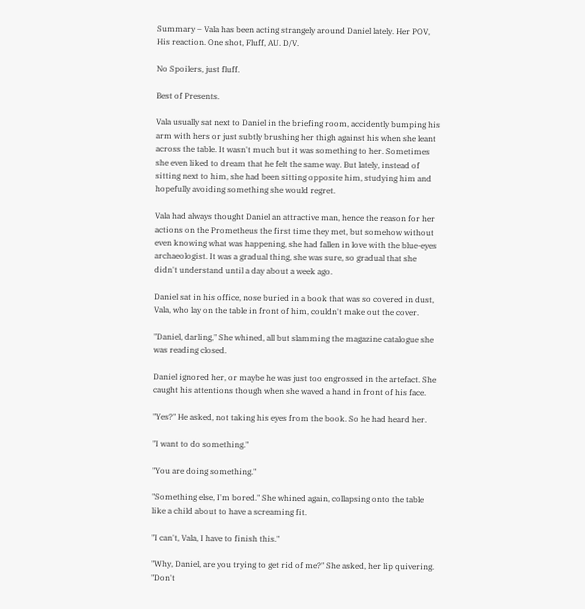Summary – Vala has been acting strangely around Daniel lately. Her POV, His reaction. One shot, Fluff, AU. D/V.

No Spoilers, just fluff.

Best of Presents.

Vala usually sat next to Daniel in the briefing room, accidently bumping his arm with hers or just subtly brushing her thigh against his when she leant across the table. It wasn't much but it was something to her. Sometimes she even liked to dream that he felt the same way. But lately, instead of sitting next to him, she had been sitting opposite him, studying him and hopefully avoiding something she would regret.

Vala had always thought Daniel an attractive man, hence the reason for her actions on the Prometheus the first time they met, but somehow without even knowing what was happening, she had fallen in love with the blue-eyes archaeologist. It was a gradual thing, she was sure, so gradual that she didn't understand until a day about a week ago.

Daniel sat in his office, nose buried in a book that was so covered in dust, Vala, who lay on the table in front of him, couldn't make out the cover.

"Daniel, darling," She whined, all but slamming the magazine catalogue she was reading closed.

Daniel ignored her, or maybe he was just too engrossed in the artefact. She caught his attentions though when she waved a hand in front of his face.

"Yes?" He asked, not taking his eyes from the book. So he had heard her.

"I want to do something."

"You are doing something."

"Something else, I'm bored." She whined again, collapsing onto the table like a child about to have a screaming fit.

"I can't, Vala, I have to finish this."

"Why, Daniel, are you trying to get rid of me?" She asked, her lip quivering. "Don't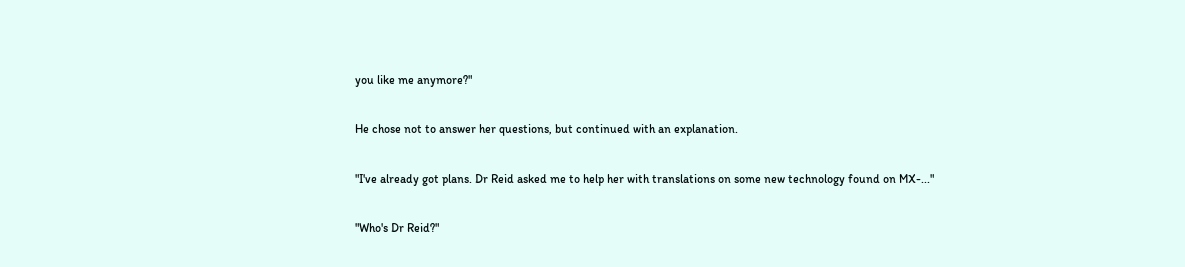you like me anymore?"

He chose not to answer her questions, but continued with an explanation.

"I've already got plans. Dr Reid asked me to help her with translations on some new technology found on MX-..."

"Who's Dr Reid?"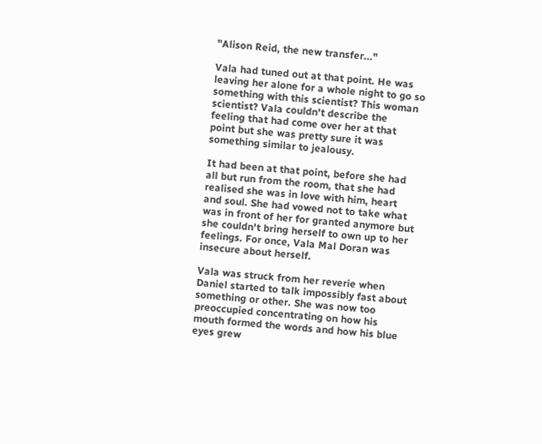"Alison Reid, the new transfer..."

Vala had tuned out at that point. He was leaving her alone for a whole night to go so something with this scientist? This woman scientist? Vala couldn't describe the feeling that had come over her at that point but she was pretty sure it was something similar to jealousy.

It had been at that point, before she had all but run from the room, that she had realised she was in love with him, heart and soul. She had vowed not to take what was in front of her for granted anymore but she couldn't bring herself to own up to her feelings. For once, Vala Mal Doran was insecure about herself.

Vala was struck from her reverie when Daniel started to talk impossibly fast about something or other. She was now too preoccupied concentrating on how his mouth formed the words and how his blue eyes grew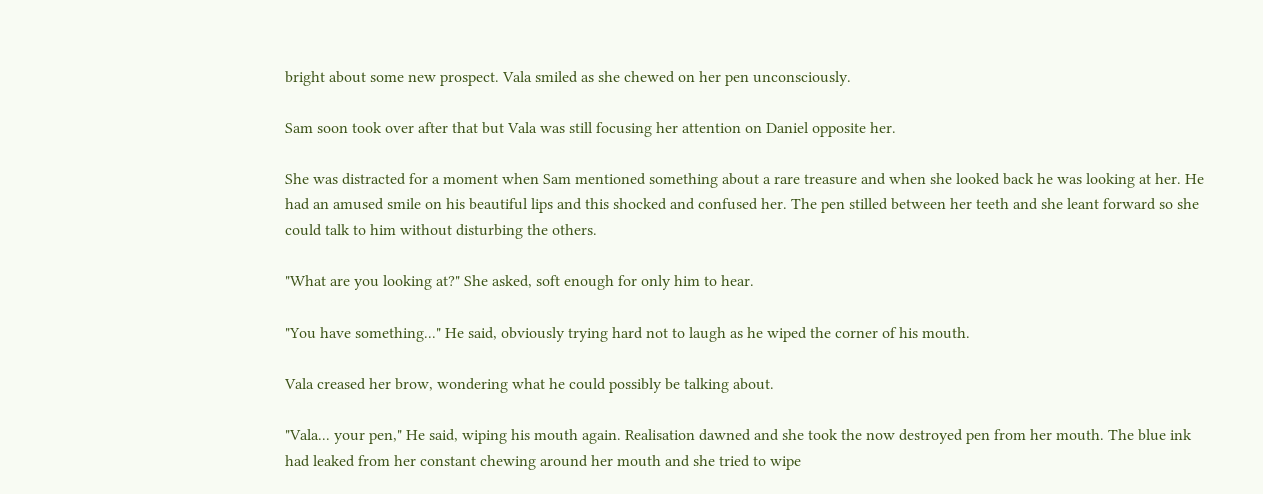bright about some new prospect. Vala smiled as she chewed on her pen unconsciously.

Sam soon took over after that but Vala was still focusing her attention on Daniel opposite her.

She was distracted for a moment when Sam mentioned something about a rare treasure and when she looked back he was looking at her. He had an amused smile on his beautiful lips and this shocked and confused her. The pen stilled between her teeth and she leant forward so she could talk to him without disturbing the others.

"What are you looking at?" She asked, soft enough for only him to hear.

"You have something..." He said, obviously trying hard not to laugh as he wiped the corner of his mouth.

Vala creased her brow, wondering what he could possibly be talking about.

"Vala... your pen," He said, wiping his mouth again. Realisation dawned and she took the now destroyed pen from her mouth. The blue ink had leaked from her constant chewing around her mouth and she tried to wipe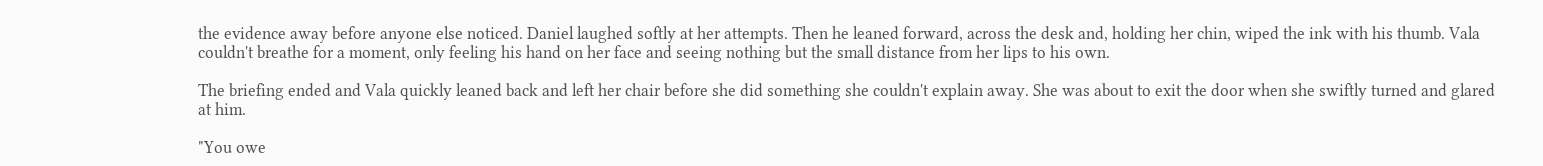the evidence away before anyone else noticed. Daniel laughed softly at her attempts. Then he leaned forward, across the desk and, holding her chin, wiped the ink with his thumb. Vala couldn't breathe for a moment, only feeling his hand on her face and seeing nothing but the small distance from her lips to his own.

The briefing ended and Vala quickly leaned back and left her chair before she did something she couldn't explain away. She was about to exit the door when she swiftly turned and glared at him.

"You owe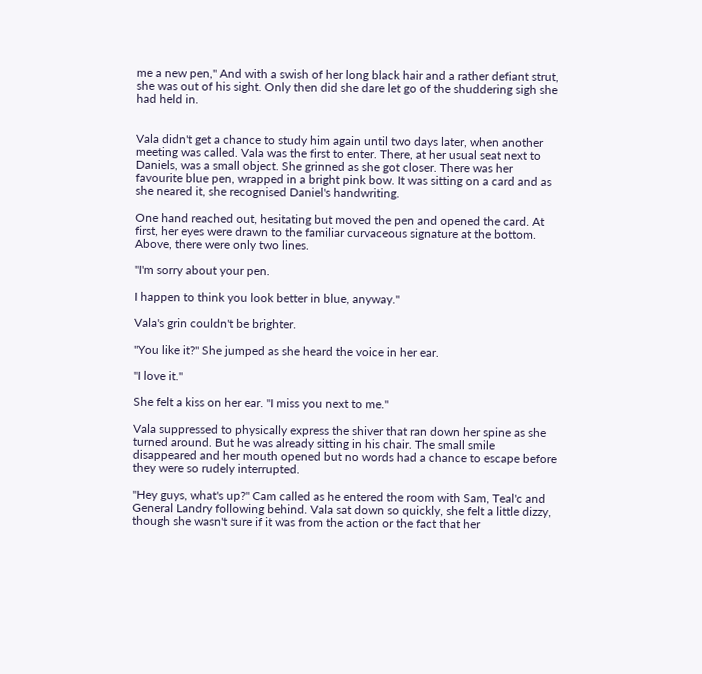me a new pen," And with a swish of her long black hair and a rather defiant strut, she was out of his sight. Only then did she dare let go of the shuddering sigh she had held in.


Vala didn't get a chance to study him again until two days later, when another meeting was called. Vala was the first to enter. There, at her usual seat next to Daniels, was a small object. She grinned as she got closer. There was her favourite blue pen, wrapped in a bright pink bow. It was sitting on a card and as she neared it, she recognised Daniel's handwriting.

One hand reached out, hesitating but moved the pen and opened the card. At first, her eyes were drawn to the familiar curvaceous signature at the bottom. Above, there were only two lines.

"I'm sorry about your pen.

I happen to think you look better in blue, anyway."

Vala's grin couldn't be brighter.

"You like it?" She jumped as she heard the voice in her ear.

"I love it."

She felt a kiss on her ear. "I miss you next to me."

Vala suppressed to physically express the shiver that ran down her spine as she turned around. But he was already sitting in his chair. The small smile disappeared and her mouth opened but no words had a chance to escape before they were so rudely interrupted.

"Hey guys, what's up?" Cam called as he entered the room with Sam, Teal'c and General Landry following behind. Vala sat down so quickly, she felt a little dizzy, though she wasn't sure if it was from the action or the fact that her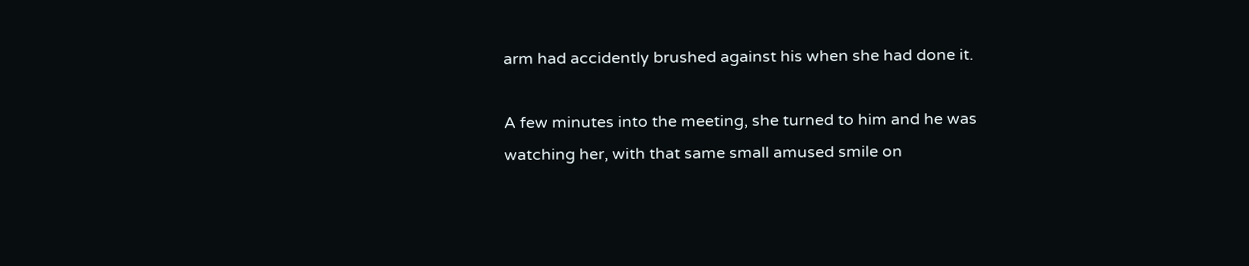arm had accidently brushed against his when she had done it.

A few minutes into the meeting, she turned to him and he was watching her, with that same small amused smile on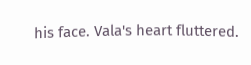his face. Vala's heart fluttered.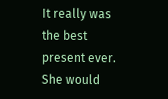It really was the best present ever. She would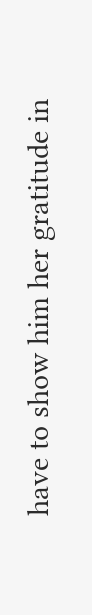have to show him her gratitude in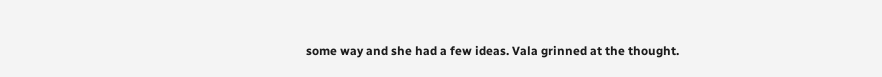some way and she had a few ideas. Vala grinned at the thought.